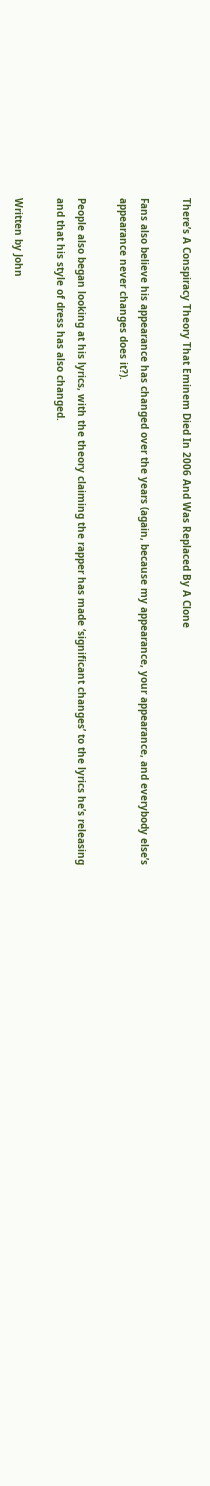There’s A Conspiracy Theory That Eminem Died In 2006 And Was Replaced By A Clone

Fans also believe his appearance has changed over the years (again, because my appearance, your appearance, and everybody else’s appearance never changes does it?).

People also began looking at his lyrics, with the theory claiming the rapper has made ‘significant changes’ to the lyrics he’s releasing and that his style of dress has also changed.

Written by John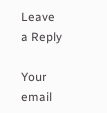Leave a Reply

Your email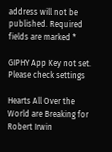address will not be published. Required fields are marked *

GIPHY App Key not set. Please check settings

Hearts All Over the World are Breaking for Robert Irwin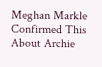Meghan Markle Confirmed This About Archie